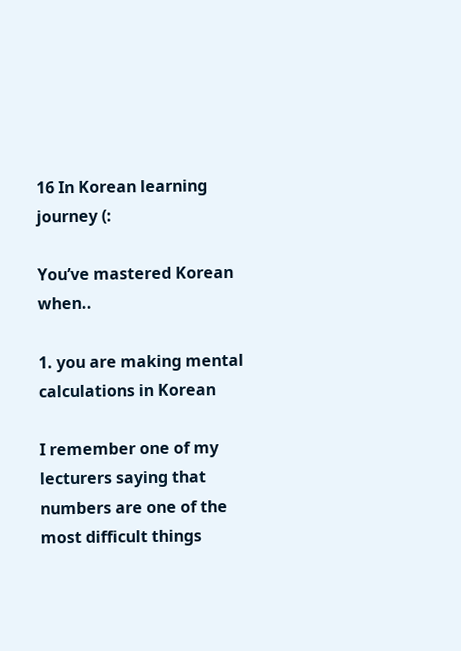16 In Korean learning journey (:

You’ve mastered Korean when..

1. you are making mental calculations in Korean

I remember one of my lecturers saying that numbers are one of the most difficult things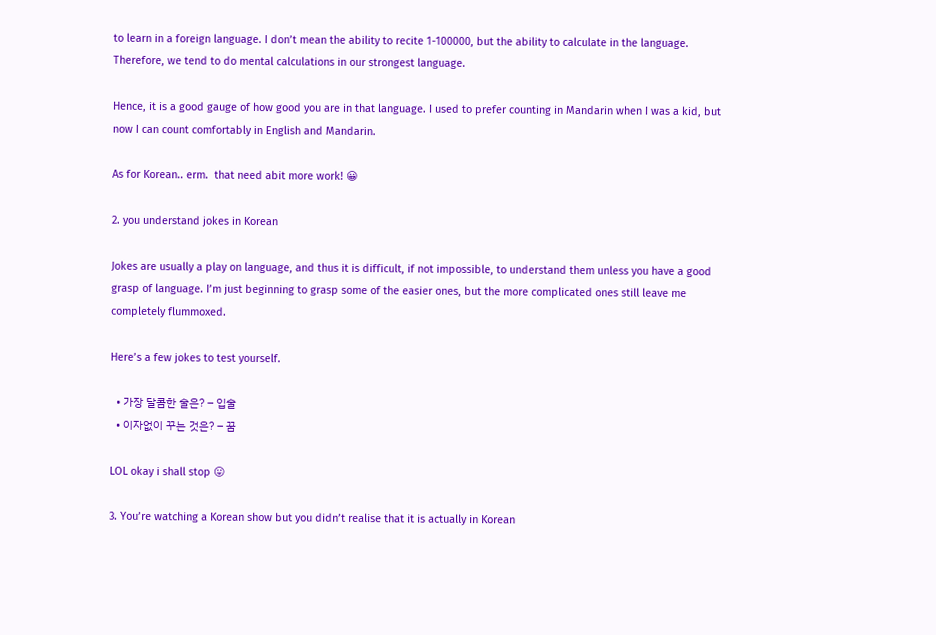to learn in a foreign language. I don’t mean the ability to recite 1-100000, but the ability to calculate in the language. Therefore, we tend to do mental calculations in our strongest language.

Hence, it is a good gauge of how good you are in that language. I used to prefer counting in Mandarin when I was a kid, but now I can count comfortably in English and Mandarin.

As for Korean.. erm.  that need abit more work! 😀

2. you understand jokes in Korean

Jokes are usually a play on language, and thus it is difficult, if not impossible, to understand them unless you have a good grasp of language. I’m just beginning to grasp some of the easier ones, but the more complicated ones still leave me completely flummoxed.

Here’s a few jokes to test yourself.

  • 가장 달콤한 술은? – 입술
  • 이자없이 꾸는 것은? – 꿈

LOL okay i shall stop 😛

3. You’re watching a Korean show but you didn’t realise that it is actually in Korean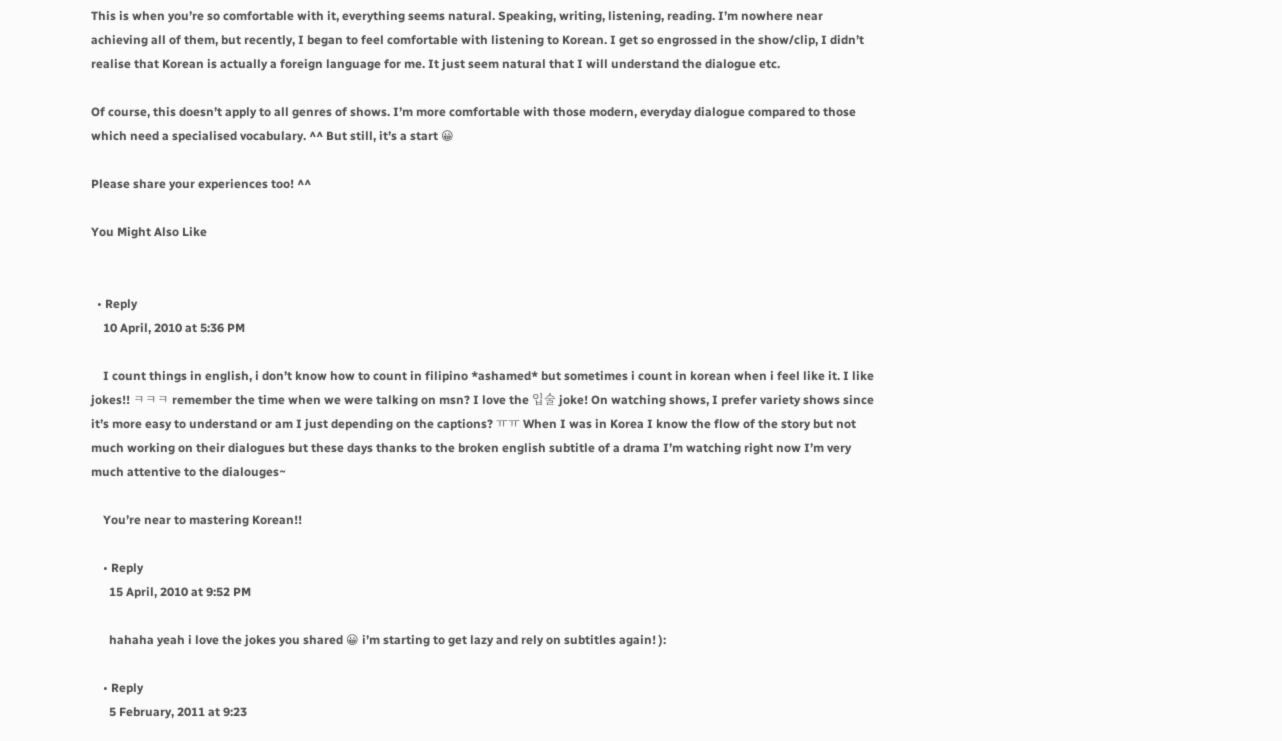This is when you’re so comfortable with it, everything seems natural. Speaking, writing, listening, reading. I’m nowhere near achieving all of them, but recently, I began to feel comfortable with listening to Korean. I get so engrossed in the show/clip, I didn’t realise that Korean is actually a foreign language for me. It just seem natural that I will understand the dialogue etc.

Of course, this doesn’t apply to all genres of shows. I’m more comfortable with those modern, everyday dialogue compared to those which need a specialised vocabulary. ^^ But still, it’s a start 😀

Please share your experiences too! ^^

You Might Also Like


  • Reply
    10 April, 2010 at 5:36 PM

    I count things in english, i don’t know how to count in filipino *ashamed* but sometimes i count in korean when i feel like it. I like jokes!! ㅋㅋㅋ remember the time when we were talking on msn? I love the 입술 joke! On watching shows, I prefer variety shows since it’s more easy to understand or am I just depending on the captions? ㅠㅠ When I was in Korea I know the flow of the story but not much working on their dialogues but these days thanks to the broken english subtitle of a drama I’m watching right now I’m very much attentive to the dialouges~

    You’re near to mastering Korean!!

    • Reply
      15 April, 2010 at 9:52 PM

      hahaha yeah i love the jokes you shared 😀 i’m starting to get lazy and rely on subtitles again! ):

    • Reply
      5 February, 2011 at 9:23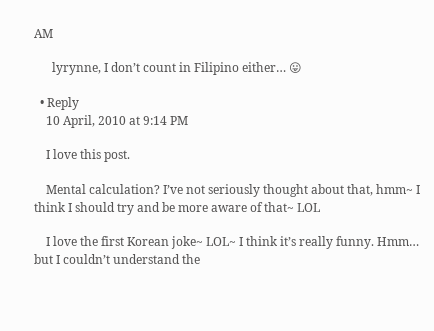AM

      lyrynne, I don’t count in Filipino either… 😛

  • Reply
    10 April, 2010 at 9:14 PM

    I love this post.

    Mental calculation? I’ve not seriously thought about that, hmm~ I think I should try and be more aware of that~ LOL

    I love the first Korean joke~ LOL~ I think it’s really funny. Hmm… but I couldn’t understand the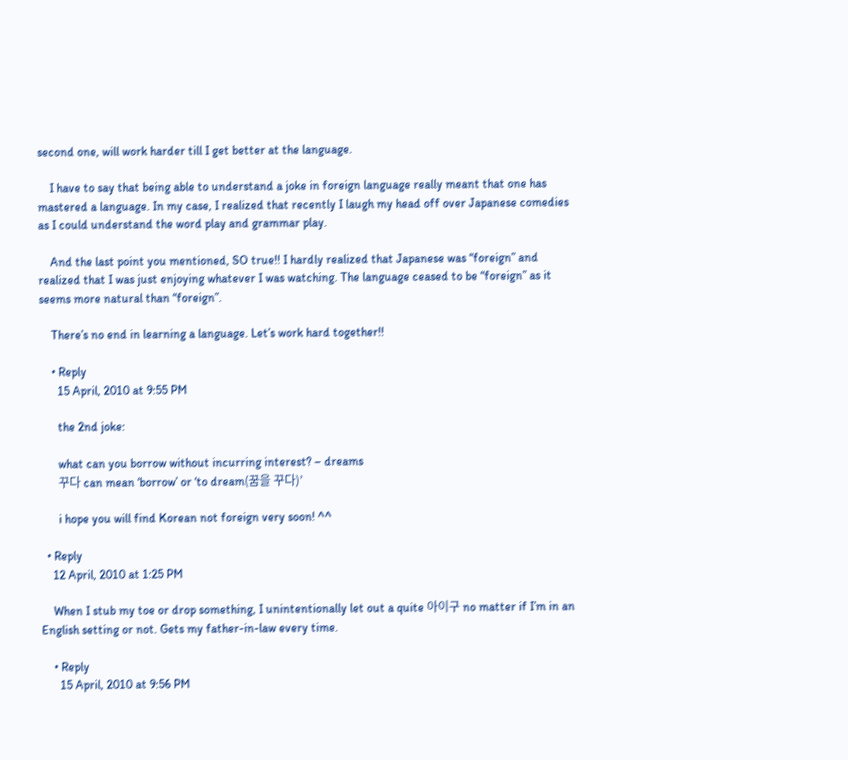second one, will work harder till I get better at the language.

    I have to say that being able to understand a joke in foreign language really meant that one has mastered a language. In my case, I realized that recently I laugh my head off over Japanese comedies as I could understand the word play and grammar play.

    And the last point you mentioned, SO true!! I hardly realized that Japanese was “foreign” and realized that I was just enjoying whatever I was watching. The language ceased to be “foreign” as it seems more natural than “foreign”.

    There’s no end in learning a language. Let’s work hard together!!

    • Reply
      15 April, 2010 at 9:55 PM

      the 2nd joke:

      what can you borrow without incurring interest? – dreams
      꾸다 can mean ‘borrow’ or ‘to dream(꿈을 꾸다)’

      i hope you will find Korean not foreign very soon! ^^

  • Reply
    12 April, 2010 at 1:25 PM

    When I stub my toe or drop something, I unintentionally let out a quite 아이구 no matter if I’m in an English setting or not. Gets my father-in-law every time.

    • Reply
      15 April, 2010 at 9:56 PM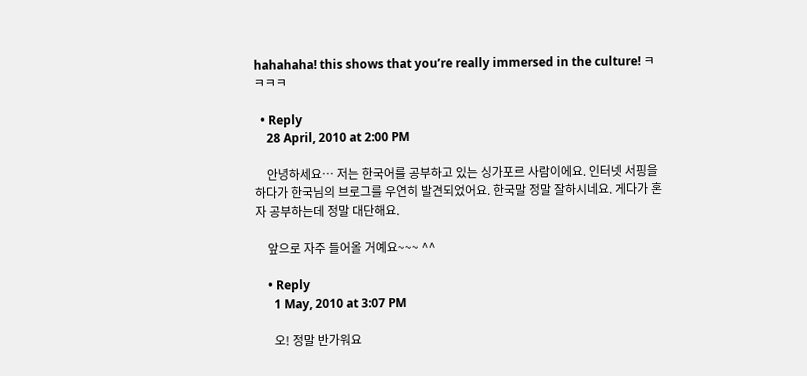hahahaha! this shows that you’re really immersed in the culture! ㅋㅋㅋㅋ

  • Reply
    28 April, 2010 at 2:00 PM

    안녕하세요… 저는 한국어를 공부하고 있는 싱가포르 사람이에요. 인터넷 서핑을 하다가 한국님의 브로그를 우연히 발견되었어요. 한국말 정말 잘하시네요. 게다가 혼자 공부하는데 정말 대단해요.

    앞으로 자주 들어올 거예요~~~ ^^

    • Reply
      1 May, 2010 at 3:07 PM

      오! 정말 반가워요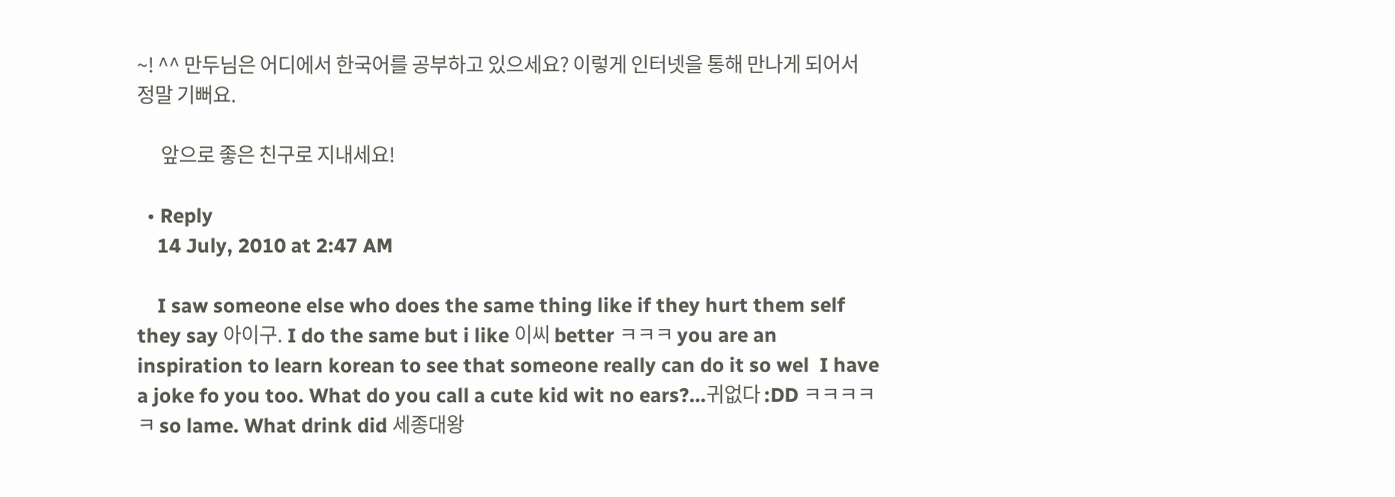~! ^^ 만두님은 어디에서 한국어를 공부하고 있으세요? 이렇게 인터넷을 통해 만나게 되어서 정말 기뻐요.

      앞으로 좋은 친구로 지내세요!

  • Reply
    14 July, 2010 at 2:47 AM

    I saw someone else who does the same thing like if they hurt them self they say 아이구. I do the same but i like 이씨 better ㅋㅋㅋ you are an inspiration to learn korean to see that someone really can do it so wel  I have a joke fo you too. What do you call a cute kid wit no ears?…귀없다 :DD ㅋㅋㅋㅋㅋ so lame. What drink did 세종대왕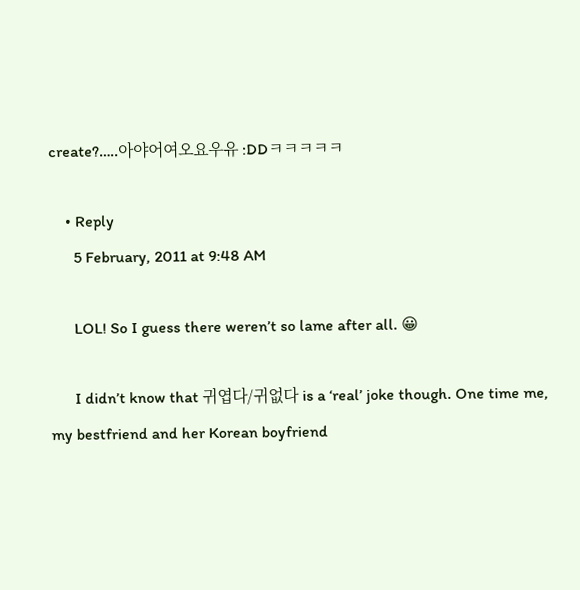create?…..아야어여오요우유 :DDㅋㅋㅋㅋㅋ

    • Reply
      5 February, 2011 at 9:48 AM

      LOL! So I guess there weren’t so lame after all. 😀

      I didn’t know that 귀엽다/귀없다 is a ‘real’ joke though. One time me, my bestfriend and her Korean boyfriend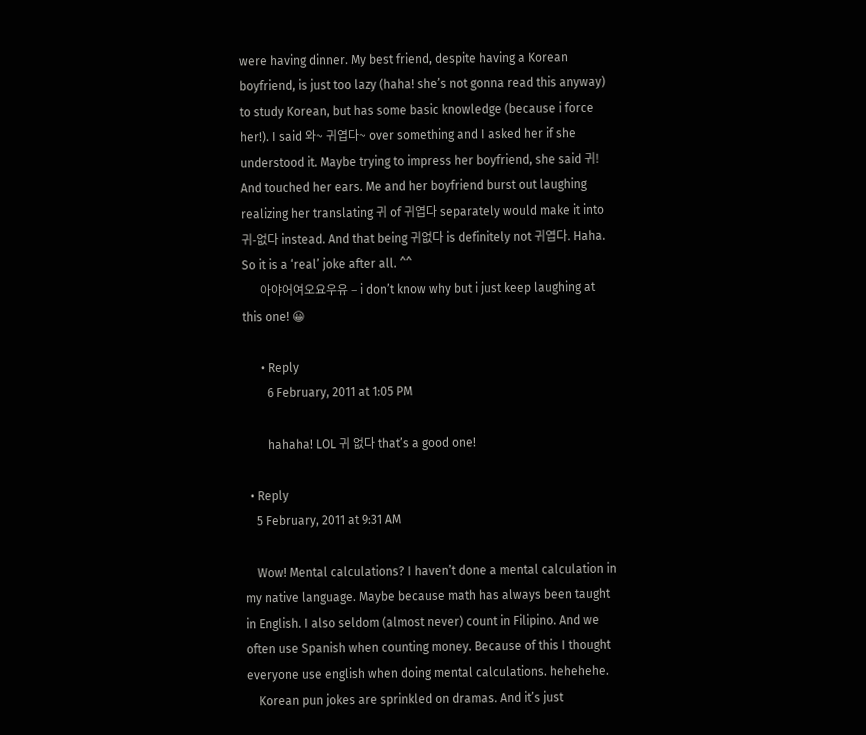were having dinner. My best friend, despite having a Korean boyfriend, is just too lazy (haha! she’s not gonna read this anyway) to study Korean, but has some basic knowledge (because i force her!). I said 와~ 귀엽다~ over something and I asked her if she understood it. Maybe trying to impress her boyfriend, she said 귀! And touched her ears. Me and her boyfriend burst out laughing realizing her translating 귀 of 귀엽다 separately would make it into 귀-없다 instead. And that being 귀없다 is definitely not 귀엽다. Haha. So it is a ‘real’ joke after all. ^^
      아야어여오요우유 – i don’t know why but i just keep laughing at this one! 😀

      • Reply
        6 February, 2011 at 1:05 PM

        hahaha! LOL 귀 없다 that’s a good one!

  • Reply
    5 February, 2011 at 9:31 AM

    Wow! Mental calculations? I haven’t done a mental calculation in my native language. Maybe because math has always been taught in English. I also seldom (almost never) count in Filipino. And we often use Spanish when counting money. Because of this I thought everyone use english when doing mental calculations. hehehehe.
    Korean pun jokes are sprinkled on dramas. And it’s just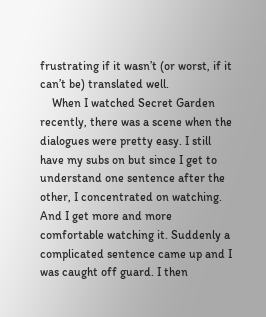frustrating if it wasn’t (or worst, if it can’t be) translated well.
    When I watched Secret Garden recently, there was a scene when the dialogues were pretty easy. I still have my subs on but since I get to understand one sentence after the other, I concentrated on watching. And I get more and more comfortable watching it. Suddenly a complicated sentence came up and I was caught off guard. I then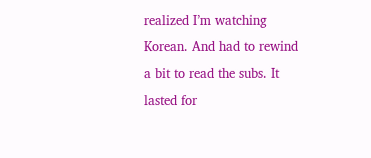realized I’m watching Korean. And had to rewind a bit to read the subs. It lasted for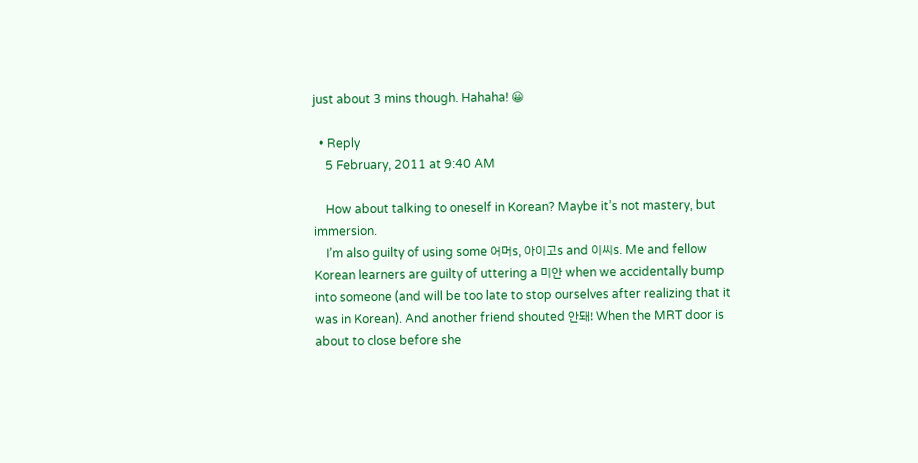just about 3 mins though. Hahaha! 😀

  • Reply
    5 February, 2011 at 9:40 AM

    How about talking to oneself in Korean? Maybe it’s not mastery, but immersion.
    I’m also guilty of using some 어머s, 아이고s and 이씨s. Me and fellow Korean learners are guilty of uttering a 미안 when we accidentally bump into someone (and will be too late to stop ourselves after realizing that it was in Korean). And another friend shouted 안돼! When the MRT door is about to close before she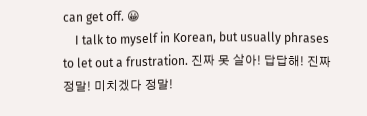can get off. 😀
    I talk to myself in Korean, but usually phrases to let out a frustration. 진짜 못 살아! 답답해! 진짜 정말! 미치겠다 정말!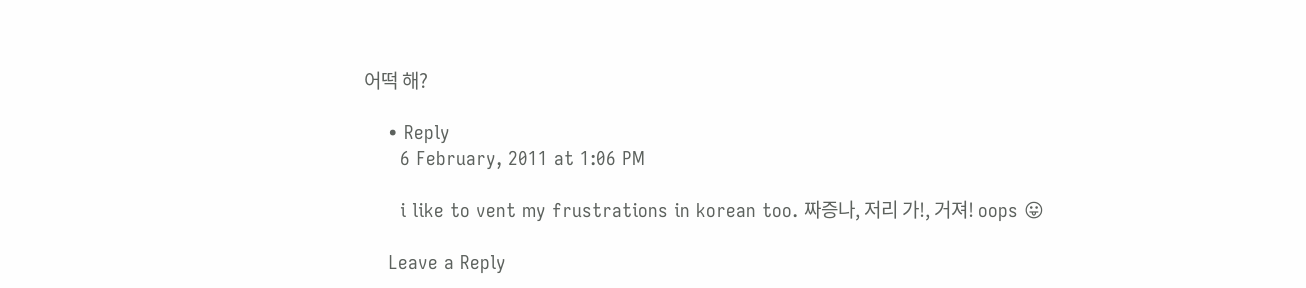어떡 해?

    • Reply
      6 February, 2011 at 1:06 PM

      i like to vent my frustrations in korean too. 짜증나, 저리 가!, 거져! oops 😛

    Leave a Reply